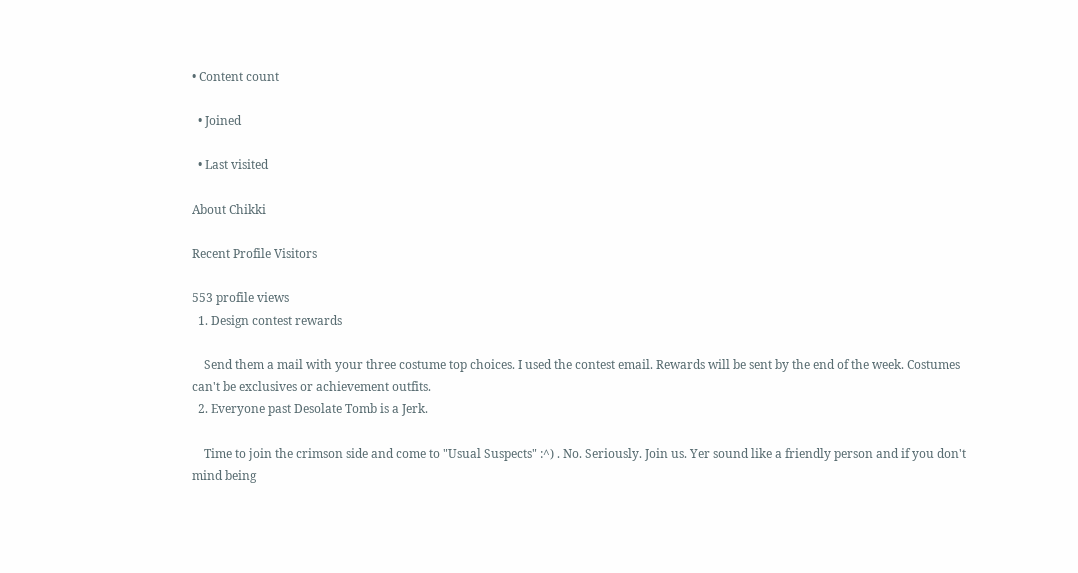• Content count

  • Joined

  • Last visited

About Chikki

Recent Profile Visitors

553 profile views
  1. Design contest rewards

    Send them a mail with your three costume top choices. I used the contest email. Rewards will be sent by the end of the week. Costumes can't be exclusives or achievement outfits.
  2. Everyone past Desolate Tomb is a Jerk.

    Time to join the crimson side and come to "Usual Suspects" :^) . No. Seriously. Join us. Yer sound like a friendly person and if you don't mind being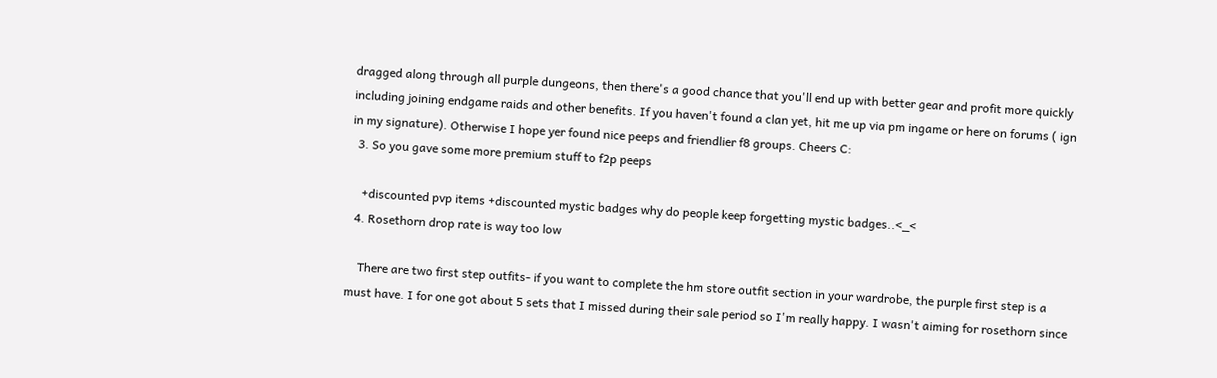dragged along through all purple dungeons, then there's a good chance that you'll end up with better gear and profit more quickly including joining endgame raids and other benefits. If you haven't found a clan yet, hit me up via pm ingame or here on forums ( ign in my signature). Otherwise I hope yer found nice peeps and friendlier f8 groups. Cheers C:
  3. So you gave some more premium stuff to f2p peeps

    +discounted pvp items +discounted mystic badges why do people keep forgetting mystic badges..<_<
  4. Rosethorn drop rate is way too low

    There are two first step outfits- if you want to complete the hm store outfit section in your wardrobe, the purple first step is a must have. I for one got about 5 sets that I missed during their sale period so I'm really happy. I wasn't aiming for rosethorn since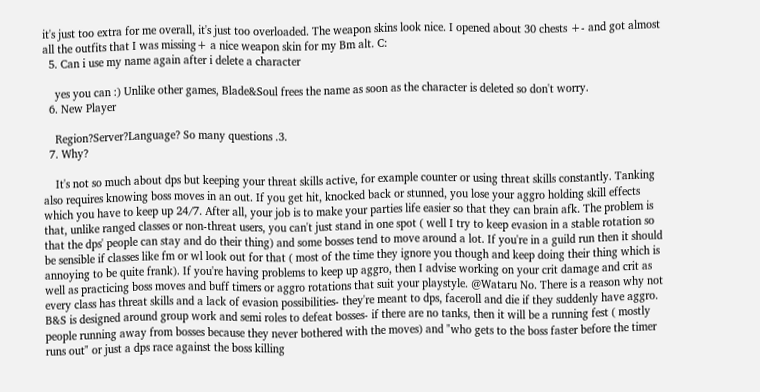it's just too extra for me overall, it's just too overloaded. The weapon skins look nice. I opened about 30 chests +- and got almost all the outfits that I was missing+ a nice weapon skin for my Bm alt. C:
  5. Can i use my name again after i delete a character

    yes you can :) Unlike other games, Blade&Soul frees the name as soon as the character is deleted so don't worry.
  6. New Player

    Region?Server?Language? So many questions .3.
  7. Why?

    It's not so much about dps but keeping your threat skills active, for example counter or using threat skills constantly. Tanking also requires knowing boss moves in an out. If you get hit, knocked back or stunned, you lose your aggro holding skill effects which you have to keep up 24/7. After all, your job is to make your parties life easier so that they can brain afk. The problem is that, unlike ranged classes or non-threat users, you can't just stand in one spot ( well I try to keep evasion in a stable rotation so that the dps' people can stay and do their thing) and some bosses tend to move around a lot. If you're in a guild run then it should be sensible if classes like fm or wl look out for that ( most of the time they ignore you though and keep doing their thing which is annoying to be quite frank). If you're having problems to keep up aggro, then I advise working on your crit damage and crit as well as practicing boss moves and buff timers or aggro rotations that suit your playstyle. @Wataru No. There is a reason why not every class has threat skills and a lack of evasion possibilities- they're meant to dps, faceroll and die if they suddenly have aggro. B&S is designed around group work and semi roles to defeat bosses- if there are no tanks, then it will be a running fest ( mostly people running away from bosses because they never bothered with the moves) and "who gets to the boss faster before the timer runs out" or just a dps race against the boss killing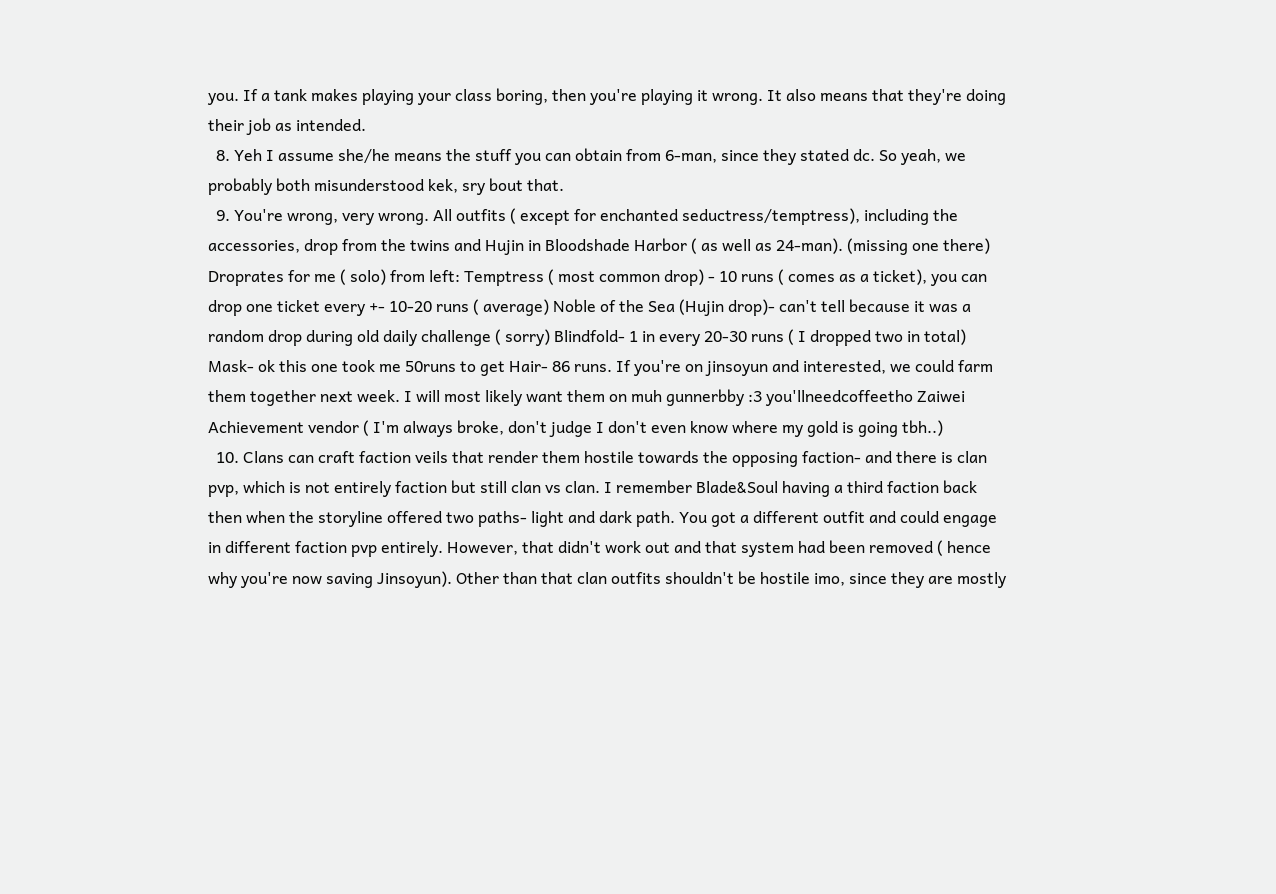you. If a tank makes playing your class boring, then you're playing it wrong. It also means that they're doing their job as intended.
  8. Yeh I assume she/he means the stuff you can obtain from 6-man, since they stated dc. So yeah, we probably both misunderstood kek, sry bout that.
  9. You're wrong, very wrong. All outfits ( except for enchanted seductress/temptress), including the accessories, drop from the twins and Hujin in Bloodshade Harbor ( as well as 24-man). (missing one there) Droprates for me ( solo) from left: Temptress ( most common drop) - 10 runs ( comes as a ticket), you can drop one ticket every +- 10-20 runs ( average) Noble of the Sea (Hujin drop)- can't tell because it was a random drop during old daily challenge ( sorry) Blindfold- 1 in every 20-30 runs ( I dropped two in total) Mask- ok this one took me 50runs to get Hair- 86 runs. If you're on jinsoyun and interested, we could farm them together next week. I will most likely want them on muh gunnerbby :3 you'llneedcoffeetho Zaiwei Achievement vendor ( I'm always broke, don't judge I don't even know where my gold is going tbh..)
  10. Clans can craft faction veils that render them hostile towards the opposing faction- and there is clan pvp, which is not entirely faction but still clan vs clan. I remember Blade&Soul having a third faction back then when the storyline offered two paths- light and dark path. You got a different outfit and could engage in different faction pvp entirely. However, that didn't work out and that system had been removed ( hence why you're now saving Jinsoyun). Other than that clan outfits shouldn't be hostile imo, since they are mostly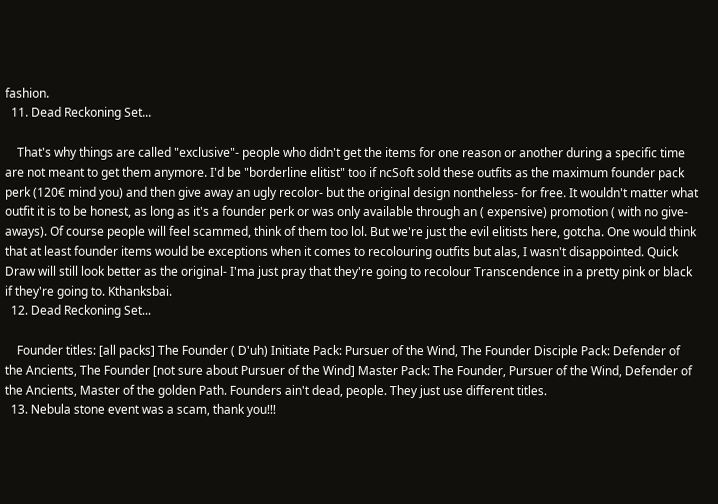fashion.
  11. Dead Reckoning Set...

    That's why things are called "exclusive"- people who didn't get the items for one reason or another during a specific time are not meant to get them anymore. I'd be "borderline elitist" too if ncSoft sold these outfits as the maximum founder pack perk (120€ mind you) and then give away an ugly recolor- but the original design nontheless- for free. It wouldn't matter what outfit it is to be honest, as long as it's a founder perk or was only available through an ( expensive) promotion ( with no give-aways). Of course people will feel scammed, think of them too lol. But we're just the evil elitists here, gotcha. One would think that at least founder items would be exceptions when it comes to recolouring outfits but alas, I wasn't disappointed. Quick Draw will still look better as the original- I'ma just pray that they're going to recolour Transcendence in a pretty pink or black if they're going to. Kthanksbai.
  12. Dead Reckoning Set...

    Founder titles: [all packs] The Founder ( D'uh) Initiate Pack: Pursuer of the Wind, The Founder Disciple Pack: Defender of the Ancients, The Founder [not sure about Pursuer of the Wind] Master Pack: The Founder, Pursuer of the Wind, Defender of the Ancients, Master of the golden Path. Founders ain't dead, people. They just use different titles.
  13. Nebula stone event was a scam, thank you!!!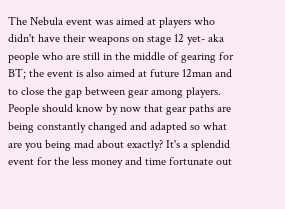The Nebula event was aimed at players who didn't have their weapons on stage 12 yet- aka people who are still in the middle of gearing for BT; the event is also aimed at future 12man and to close the gap between gear among players. People should know by now that gear paths are being constantly changed and adapted so what are you being mad about exactly? It's a splendid event for the less money and time fortunate out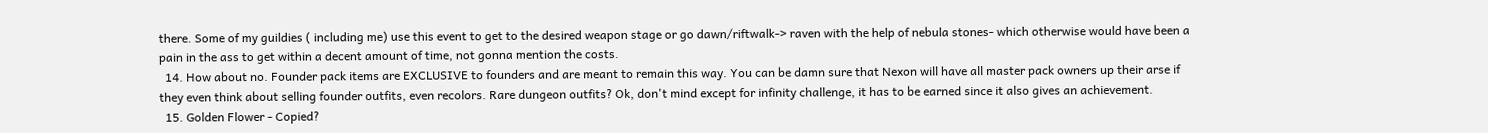there. Some of my guildies ( including me) use this event to get to the desired weapon stage or go dawn/riftwalk-> raven with the help of nebula stones- which otherwise would have been a pain in the ass to get within a decent amount of time, not gonna mention the costs.
  14. How about no. Founder pack items are EXCLUSIVE to founders and are meant to remain this way. You can be damn sure that Nexon will have all master pack owners up their arse if they even think about selling founder outfits, even recolors. Rare dungeon outfits? Ok, don't mind except for infinity challenge, it has to be earned since it also gives an achievement.
  15. Golden Flower - Copied?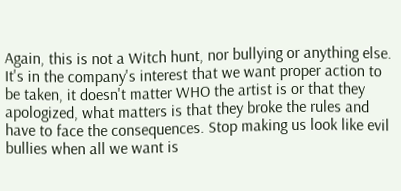Again, this is not a Witch hunt, nor bullying or anything else. It's in the company's interest that we want proper action to be taken, it doesn't matter WHO the artist is or that they apologized, what matters is that they broke the rules and have to face the consequences. Stop making us look like evil bullies when all we want is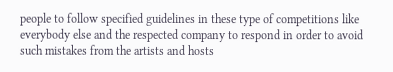people to follow specified guidelines in these type of competitions like everybody else and the respected company to respond in order to avoid such mistakes from the artists and hosts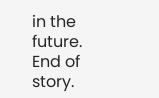in the future. End of story.